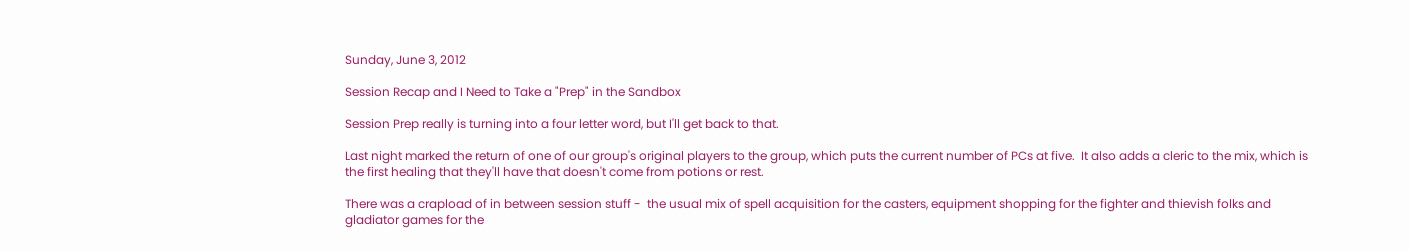Sunday, June 3, 2012

Session Recap and I Need to Take a "Prep" in the Sandbox

Session Prep really is turning into a four letter word, but I'll get back to that.

Last night marked the return of one of our group's original players to the group, which puts the current number of PCs at five.  It also adds a cleric to the mix, which is the first healing that they'll have that doesn't come from potions or rest.

There was a crapload of in between session stuff -  the usual mix of spell acquisition for the casters, equipment shopping for the fighter and thievish folks and gladiator games for the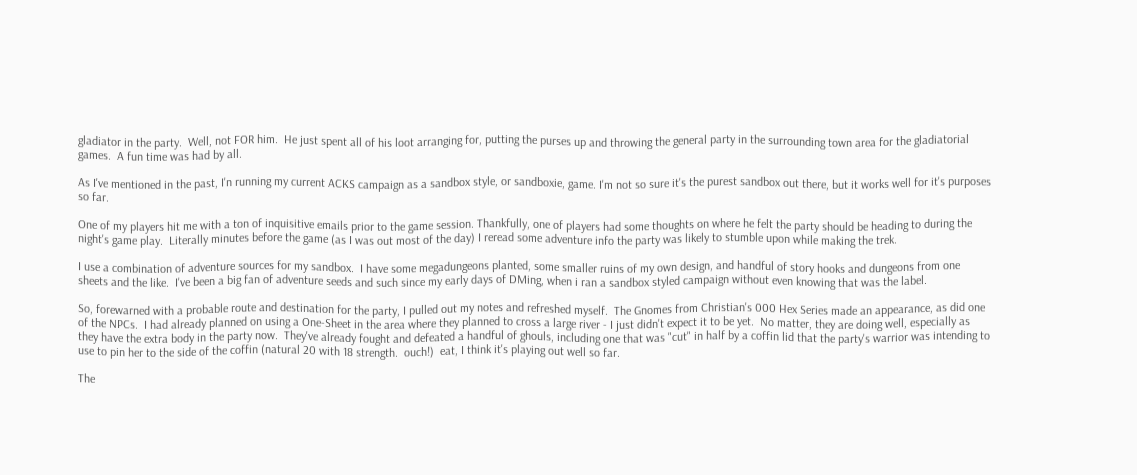gladiator in the party.  Well, not FOR him.  He just spent all of his loot arranging for, putting the purses up and throwing the general party in the surrounding town area for the gladiatorial games.  A fun time was had by all.

As I've mentioned in the past, I'n running my current ACKS campaign as a sandbox style, or sandboxie, game. I'm not so sure it's the purest sandbox out there, but it works well for it's purposes so far.

One of my players hit me with a ton of inquisitive emails prior to the game session. Thankfully, one of players had some thoughts on where he felt the party should be heading to during the night's game play.  Literally minutes before the game (as I was out most of the day) I reread some adventure info the party was likely to stumble upon while making the trek.

I use a combination of adventure sources for my sandbox.  I have some megadungeons planted, some smaller ruins of my own design, and handful of story hooks and dungeons from one sheets and the like.  I've been a big fan of adventure seeds and such since my early days of DMing, when i ran a sandbox styled campaign without even knowing that was the label.

So, forewarned with a probable route and destination for the party, I pulled out my notes and refreshed myself.  The Gnomes from Christian's 000 Hex Series made an appearance, as did one of the NPCs.  I had already planned on using a One-Sheet in the area where they planned to cross a large river - I just didn't expect it to be yet.  No matter, they are doing well, especially as they have the extra body in the party now.  They've already fought and defeated a handful of ghouls, including one that was "cut" in half by a coffin lid that the party's warrior was intending to use to pin her to the side of the coffin (natural 20 with 18 strength.  ouch!)  eat, I think it's playing out well so far.

The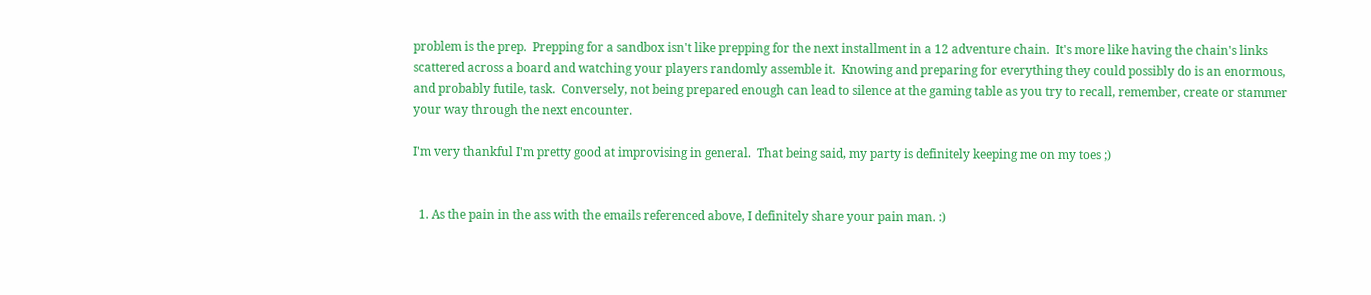problem is the prep.  Prepping for a sandbox isn't like prepping for the next installment in a 12 adventure chain.  It's more like having the chain's links scattered across a board and watching your players randomly assemble it.  Knowing and preparing for everything they could possibly do is an enormous, and probably futile, task.  Conversely, not being prepared enough can lead to silence at the gaming table as you try to recall, remember, create or stammer your way through the next encounter.

I'm very thankful I'm pretty good at improvising in general.  That being said, my party is definitely keeping me on my toes ;)


  1. As the pain in the ass with the emails referenced above, I definitely share your pain man. :)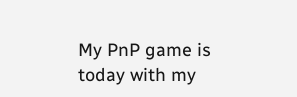My PnP game is today with my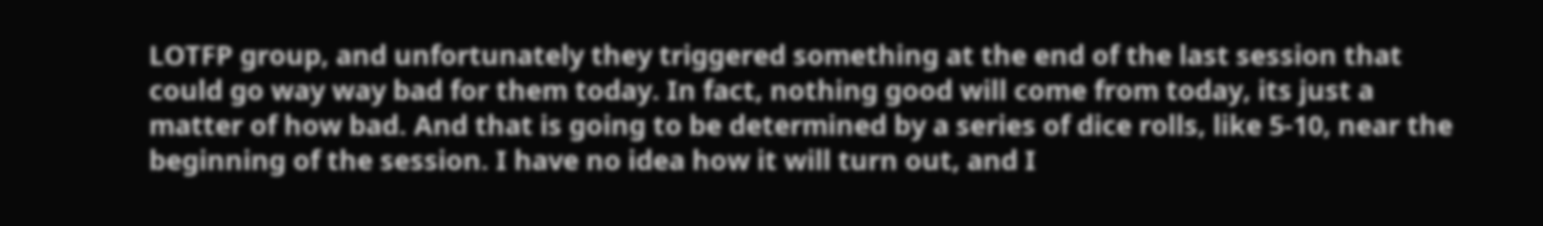LOTFP group, and unfortunately they triggered something at the end of the last session that could go way way bad for them today. In fact, nothing good will come from today, its just a matter of how bad. And that is going to be determined by a series of dice rolls, like 5-10, near the beginning of the session. I have no idea how it will turn out, and I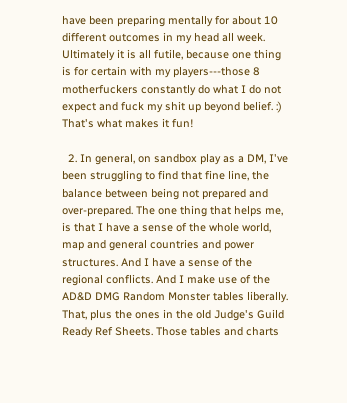have been preparing mentally for about 10 different outcomes in my head all week. Ultimately it is all futile, because one thing is for certain with my players---those 8 motherfuckers constantly do what I do not expect and fuck my shit up beyond belief. :) That's what makes it fun!

  2. In general, on sandbox play as a DM, I've been struggling to find that fine line, the balance between being not prepared and over-prepared. The one thing that helps me, is that I have a sense of the whole world, map and general countries and power structures. And I have a sense of the regional conflicts. And I make use of the AD&D DMG Random Monster tables liberally. That, plus the ones in the old Judge's Guild Ready Ref Sheets. Those tables and charts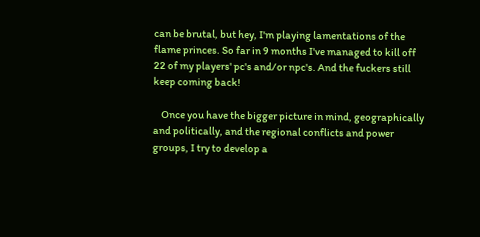can be brutal, but hey, I'm playing lamentations of the flame princes. So far in 9 months I've managed to kill off 22 of my players' pc's and/or npc's. And the fuckers still keep coming back!

    Once you have the bigger picture in mind, geographically and politically, and the regional conflicts and power groups, I try to develop a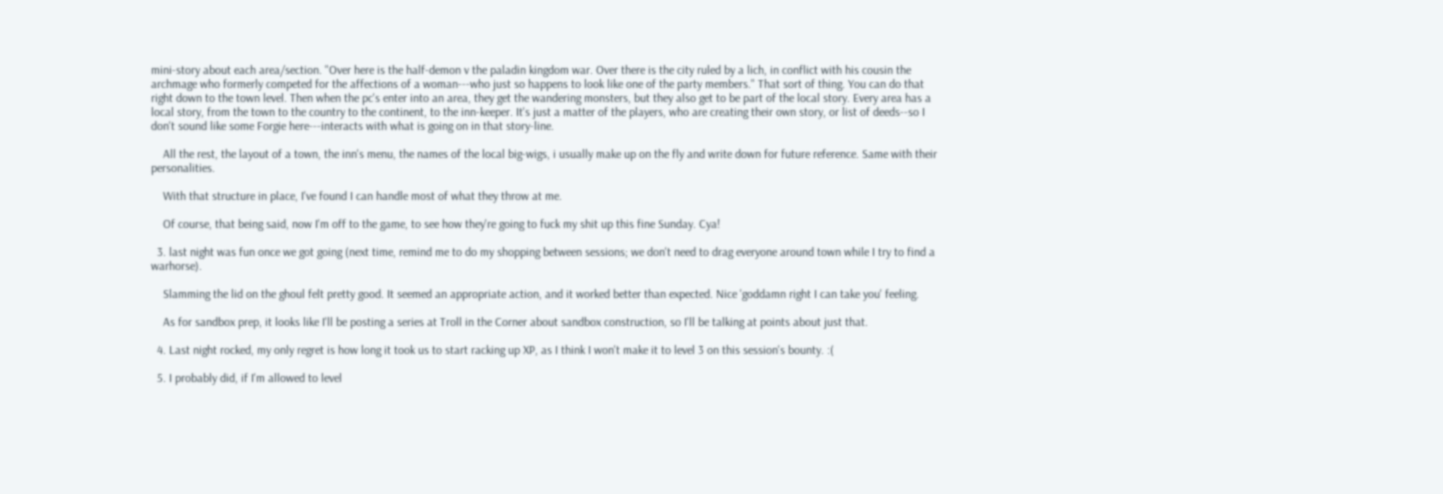mini-story about each area/section. "Over here is the half-demon v the paladin kingdom war. Over there is the city ruled by a lich, in conflict with his cousin the archmage who formerly competed for the affections of a woman---who just so happens to look like one of the party members." That sort of thing. You can do that right down to the town level. Then when the pc's enter into an area, they get the wandering monsters, but they also get to be part of the local story. Every area has a local story, from the town to the country to the continent, to the inn-keeper. It's just a matter of the players, who are creating their own story, or list of deeds--so I don't sound like some Forgie here---interacts with what is going on in that story-line.

    All the rest, the layout of a town, the inn's menu, the names of the local big-wigs, i usually make up on the fly and write down for future reference. Same with their personalities.

    With that structure in place, I've found I can handle most of what they throw at me.

    Of course, that being said, now I'm off to the game, to see how they're going to fuck my shit up this fine Sunday. Cya!

  3. last night was fun once we got going (next time, remind me to do my shopping between sessions; we don't need to drag everyone around town while I try to find a warhorse).

    Slamming the lid on the ghoul felt pretty good. It seemed an appropriate action, and it worked better than expected. Nice 'goddamn right I can take you' feeling.

    As for sandbox prep, it looks like I'll be posting a series at Troll in the Corner about sandbox construction, so I'll be talking at points about just that.

  4. Last night rocked, my only regret is how long it took us to start racking up XP, as I think I won't make it to level 3 on this session's bounty. :(

  5. I probably did, if I'm allowed to level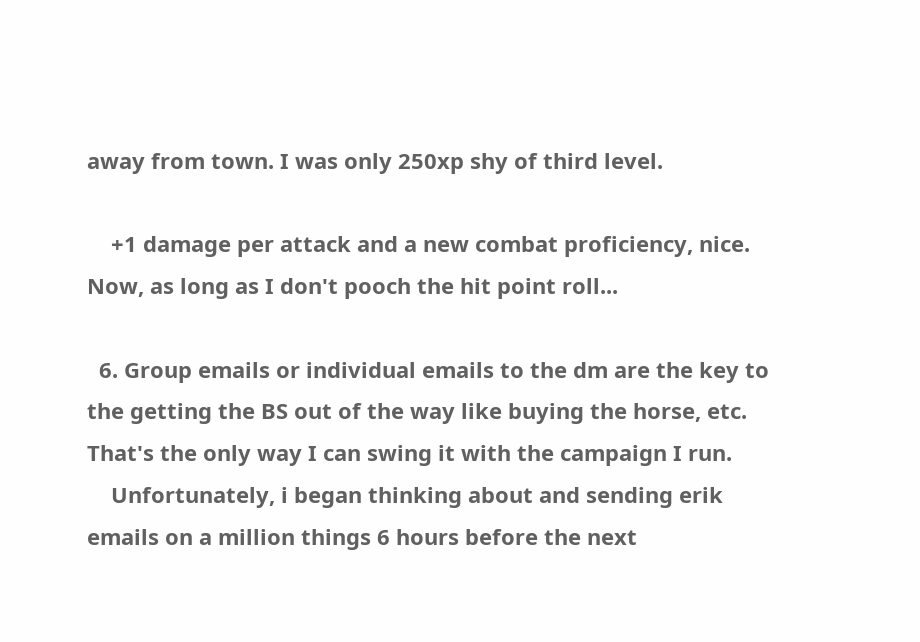away from town. I was only 250xp shy of third level.

    +1 damage per attack and a new combat proficiency, nice. Now, as long as I don't pooch the hit point roll...

  6. Group emails or individual emails to the dm are the key to the getting the BS out of the way like buying the horse, etc. That's the only way I can swing it with the campaign I run.
    Unfortunately, i began thinking about and sending erik emails on a million things 6 hours before the next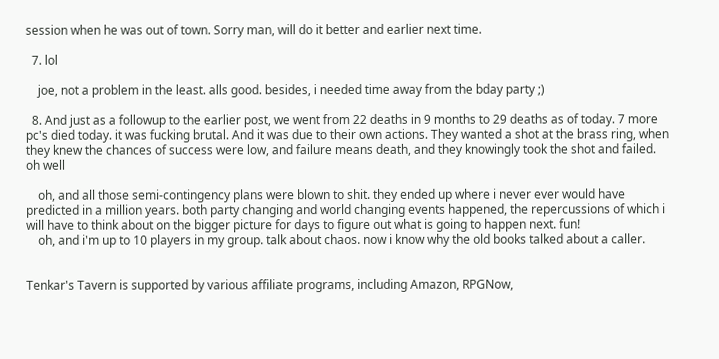session when he was out of town. Sorry man, will do it better and earlier next time.

  7. lol

    joe, not a problem in the least. alls good. besides, i needed time away from the bday party ;)

  8. And just as a followup to the earlier post, we went from 22 deaths in 9 months to 29 deaths as of today. 7 more pc's died today. it was fucking brutal. And it was due to their own actions. They wanted a shot at the brass ring, when they knew the chances of success were low, and failure means death, and they knowingly took the shot and failed. oh well

    oh, and all those semi-contingency plans were blown to shit. they ended up where i never ever would have predicted in a million years. both party changing and world changing events happened, the repercussions of which i will have to think about on the bigger picture for days to figure out what is going to happen next. fun!
    oh, and i'm up to 10 players in my group. talk about chaos. now i know why the old books talked about a caller.


Tenkar's Tavern is supported by various affiliate programs, including Amazon, RPGNow,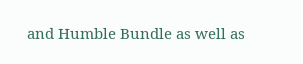and Humble Bundle as well as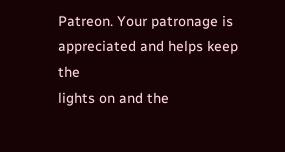Patreon. Your patronage is appreciated and helps keep the
lights on and the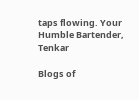taps flowing. Your Humble Bartender, Tenkar

Blogs of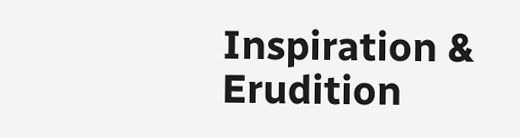Inspiration & Erudition